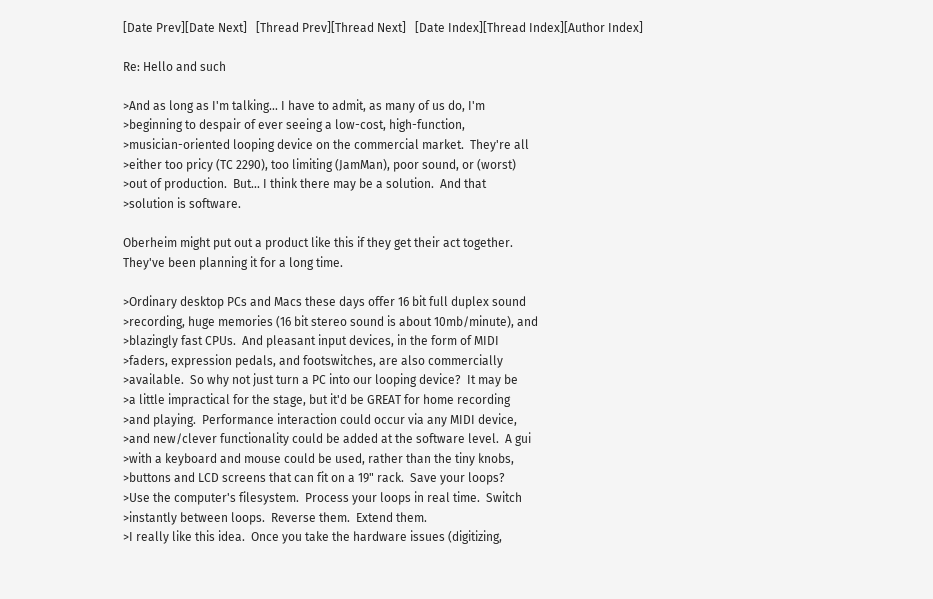[Date Prev][Date Next]   [Thread Prev][Thread Next]   [Date Index][Thread Index][Author Index]

Re: Hello and such

>And as long as I'm talking... I have to admit, as many of us do, I'm
>beginning to despair of ever seeing a low-cost, high-function,
>musician-oriented looping device on the commercial market.  They're all
>either too pricy (TC 2290), too limiting (JamMan), poor sound, or (worst)
>out of production.  But... I think there may be a solution.  And that
>solution is software.

Oberheim might put out a product like this if they get their act together.
They've been planning it for a long time.

>Ordinary desktop PCs and Macs these days offer 16 bit full duplex sound
>recording, huge memories (16 bit stereo sound is about 10mb/minute), and
>blazingly fast CPUs.  And pleasant input devices, in the form of MIDI
>faders, expression pedals, and footswitches, are also commercially
>available.  So why not just turn a PC into our looping device?  It may be
>a little impractical for the stage, but it'd be GREAT for home recording
>and playing.  Performance interaction could occur via any MIDI device,
>and new/clever functionality could be added at the software level.  A gui
>with a keyboard and mouse could be used, rather than the tiny knobs,
>buttons and LCD screens that can fit on a 19" rack.  Save your loops?
>Use the computer's filesystem.  Process your loops in real time.  Switch
>instantly between loops.  Reverse them.  Extend them.
>I really like this idea.  Once you take the hardware issues (digitizing,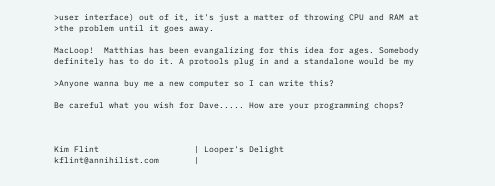>user interface) out of it, it's just a matter of throwing CPU and RAM at
>the problem until it goes away.

MacLoop!  Matthias has been evangalizing for this idea for ages. Somebody
definitely has to do it. A protools plug in and a standalone would be my

>Anyone wanna buy me a new computer so I can write this?

Be careful what you wish for Dave..... How are your programming chops?



Kim Flint                   | Looper's Delight
kflint@annihilist.com       |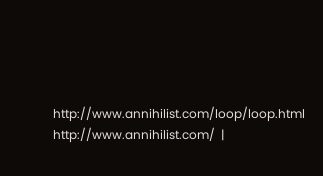http://www.annihilist.com/loop/loop.html
http://www.annihilist.com/  |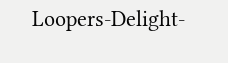Loopers-Delight-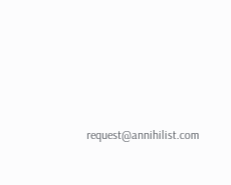request@annihilist.com